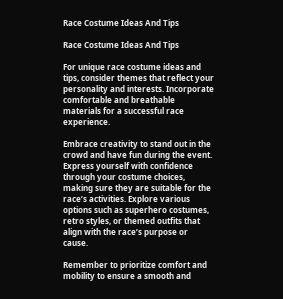Race Costume Ideas And Tips

Race Costume Ideas And Tips

For unique race costume ideas and tips, consider themes that reflect your personality and interests. Incorporate comfortable and breathable materials for a successful race experience.

Embrace creativity to stand out in the crowd and have fun during the event. Express yourself with confidence through your costume choices, making sure they are suitable for the race’s activities. Explore various options such as superhero costumes, retro styles, or themed outfits that align with the race’s purpose or cause.

Remember to prioritize comfort and mobility to ensure a smooth and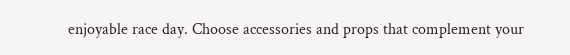enjoyable race day. Choose accessories and props that complement your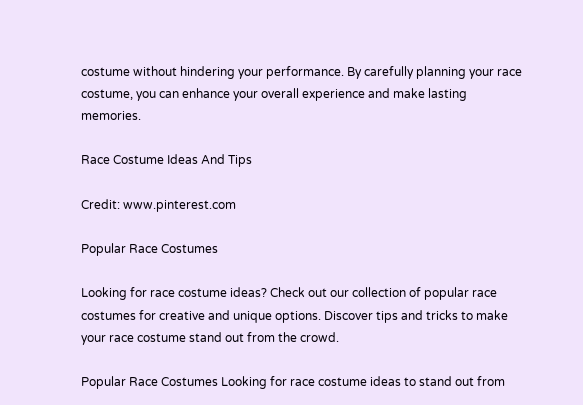costume without hindering your performance. By carefully planning your race costume, you can enhance your overall experience and make lasting memories.

Race Costume Ideas And Tips

Credit: www.pinterest.com

Popular Race Costumes

Looking for race costume ideas? Check out our collection of popular race costumes for creative and unique options. Discover tips and tricks to make your race costume stand out from the crowd.

Popular Race Costumes Looking for race costume ideas to stand out from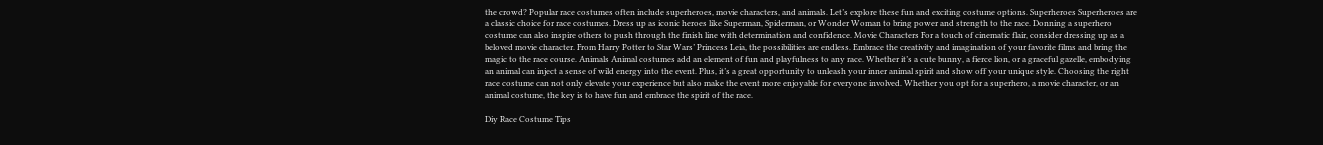the crowd? Popular race costumes often include superheroes, movie characters, and animals. Let’s explore these fun and exciting costume options. Superheroes Superheroes are a classic choice for race costumes. Dress up as iconic heroes like Superman, Spiderman, or Wonder Woman to bring power and strength to the race. Donning a superhero costume can also inspire others to push through the finish line with determination and confidence. Movie Characters For a touch of cinematic flair, consider dressing up as a beloved movie character. From Harry Potter to Star Wars’ Princess Leia, the possibilities are endless. Embrace the creativity and imagination of your favorite films and bring the magic to the race course. Animals Animal costumes add an element of fun and playfulness to any race. Whether it’s a cute bunny, a fierce lion, or a graceful gazelle, embodying an animal can inject a sense of wild energy into the event. Plus, it’s a great opportunity to unleash your inner animal spirit and show off your unique style. Choosing the right race costume can not only elevate your experience but also make the event more enjoyable for everyone involved. Whether you opt for a superhero, a movie character, or an animal costume, the key is to have fun and embrace the spirit of the race.

Diy Race Costume Tips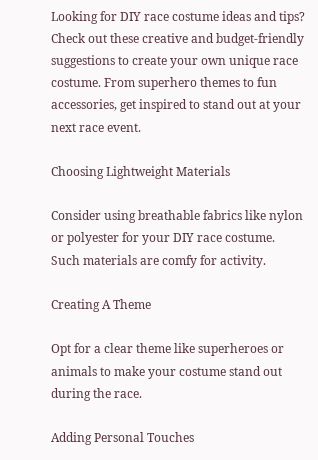Looking for DIY race costume ideas and tips? Check out these creative and budget-friendly suggestions to create your own unique race costume. From superhero themes to fun accessories, get inspired to stand out at your next race event.

Choosing Lightweight Materials

Consider using breathable fabrics like nylon or polyester for your DIY race costume. Such materials are comfy for activity.

Creating A Theme

Opt for a clear theme like superheroes or animals to make your costume stand out during the race.

Adding Personal Touches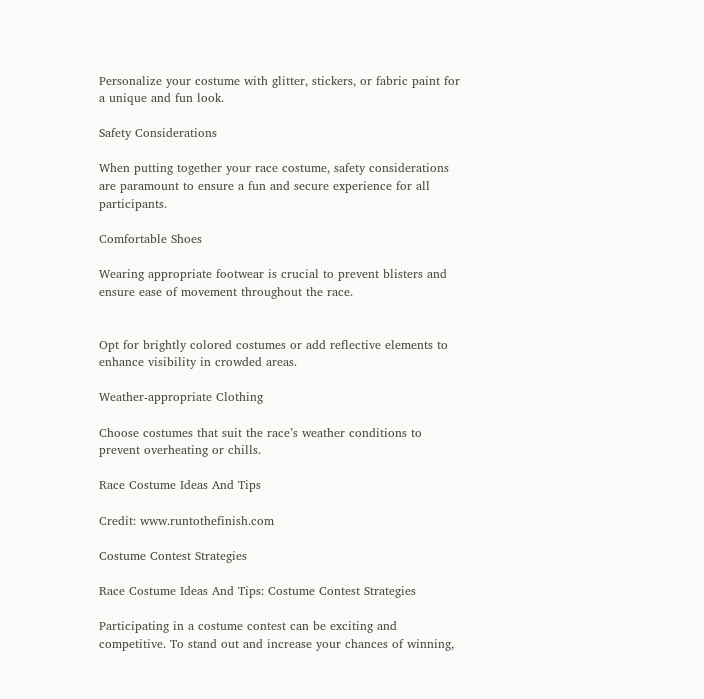Personalize your costume with glitter, stickers, or fabric paint for a unique and fun look.

Safety Considerations

When putting together your race costume, safety considerations are paramount to ensure a fun and secure experience for all participants.

Comfortable Shoes

Wearing appropriate footwear is crucial to prevent blisters and ensure ease of movement throughout the race.


Opt for brightly colored costumes or add reflective elements to enhance visibility in crowded areas.

Weather-appropriate Clothing

Choose costumes that suit the race’s weather conditions to prevent overheating or chills.

Race Costume Ideas And Tips

Credit: www.runtothefinish.com

Costume Contest Strategies

Race Costume Ideas And Tips: Costume Contest Strategies

Participating in a costume contest can be exciting and competitive. To stand out and increase your chances of winning,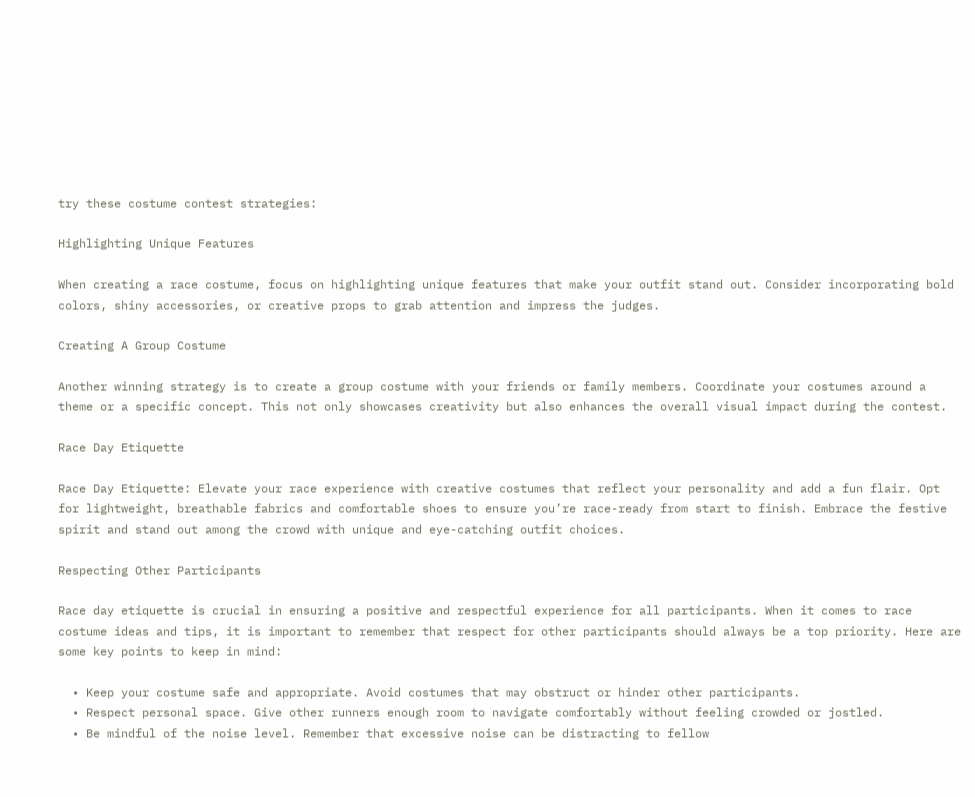try these costume contest strategies:

Highlighting Unique Features

When creating a race costume, focus on highlighting unique features that make your outfit stand out. Consider incorporating bold colors, shiny accessories, or creative props to grab attention and impress the judges.

Creating A Group Costume

Another winning strategy is to create a group costume with your friends or family members. Coordinate your costumes around a theme or a specific concept. This not only showcases creativity but also enhances the overall visual impact during the contest.

Race Day Etiquette

Race Day Etiquette: Elevate your race experience with creative costumes that reflect your personality and add a fun flair. Opt for lightweight, breathable fabrics and comfortable shoes to ensure you’re race-ready from start to finish. Embrace the festive spirit and stand out among the crowd with unique and eye-catching outfit choices.

Respecting Other Participants

Race day etiquette is crucial in ensuring a positive and respectful experience for all participants. When it comes to race costume ideas and tips, it is important to remember that respect for other participants should always be a top priority. Here are some key points to keep in mind:

  • Keep your costume safe and appropriate. Avoid costumes that may obstruct or hinder other participants.
  • Respect personal space. Give other runners enough room to navigate comfortably without feeling crowded or jostled.
  • Be mindful of the noise level. Remember that excessive noise can be distracting to fellow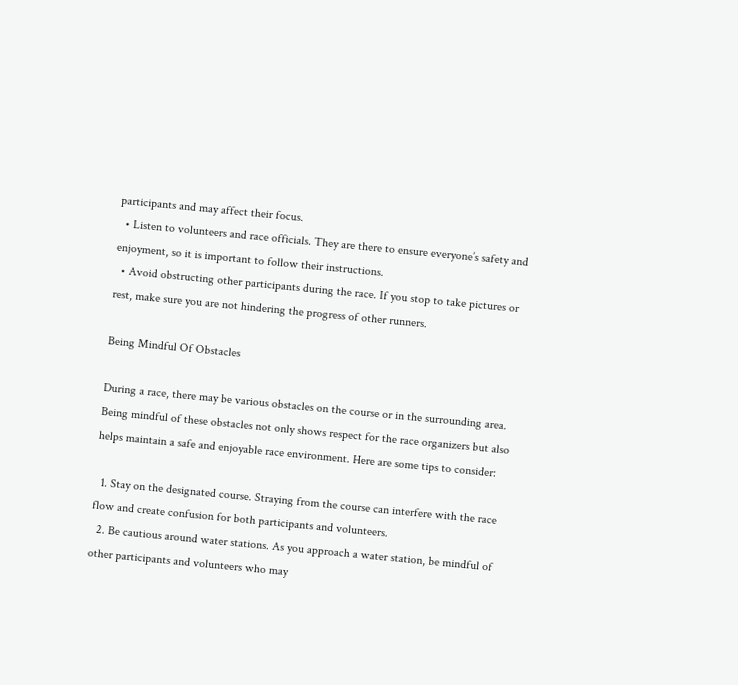participants and may affect their focus.
  • Listen to volunteers and race officials. They are there to ensure everyone’s safety and enjoyment, so it is important to follow their instructions.
  • Avoid obstructing other participants during the race. If you stop to take pictures or rest, make sure you are not hindering the progress of other runners.

Being Mindful Of Obstacles

During a race, there may be various obstacles on the course or in the surrounding area. Being mindful of these obstacles not only shows respect for the race organizers but also helps maintain a safe and enjoyable race environment. Here are some tips to consider:

  1. Stay on the designated course. Straying from the course can interfere with the race flow and create confusion for both participants and volunteers.
  2. Be cautious around water stations. As you approach a water station, be mindful of other participants and volunteers who may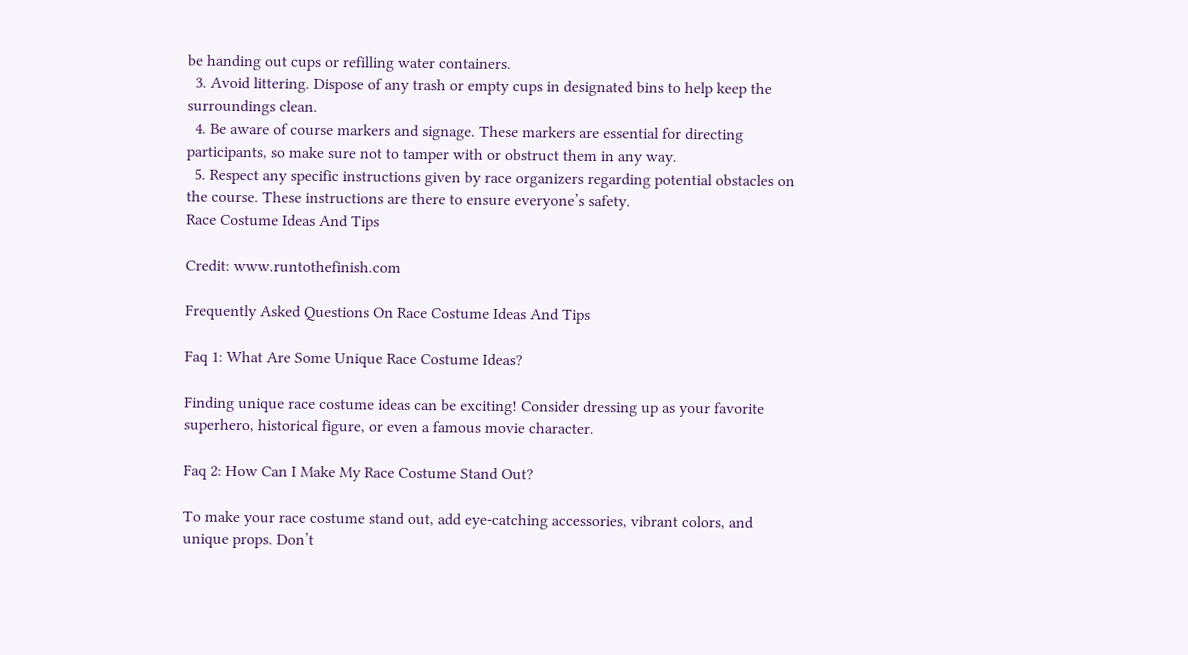be handing out cups or refilling water containers.
  3. Avoid littering. Dispose of any trash or empty cups in designated bins to help keep the surroundings clean.
  4. Be aware of course markers and signage. These markers are essential for directing participants, so make sure not to tamper with or obstruct them in any way.
  5. Respect any specific instructions given by race organizers regarding potential obstacles on the course. These instructions are there to ensure everyone’s safety.
Race Costume Ideas And Tips

Credit: www.runtothefinish.com

Frequently Asked Questions On Race Costume Ideas And Tips

Faq 1: What Are Some Unique Race Costume Ideas?

Finding unique race costume ideas can be exciting! Consider dressing up as your favorite superhero, historical figure, or even a famous movie character.

Faq 2: How Can I Make My Race Costume Stand Out?

To make your race costume stand out, add eye-catching accessories, vibrant colors, and unique props. Don’t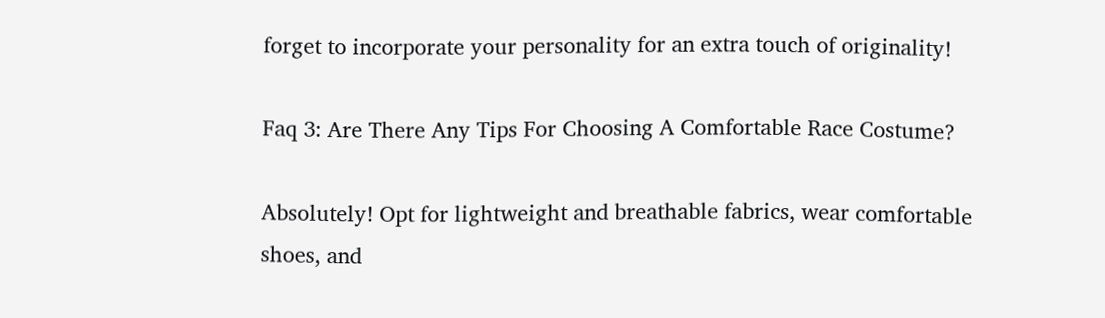forget to incorporate your personality for an extra touch of originality!

Faq 3: Are There Any Tips For Choosing A Comfortable Race Costume?

Absolutely! Opt for lightweight and breathable fabrics, wear comfortable shoes, and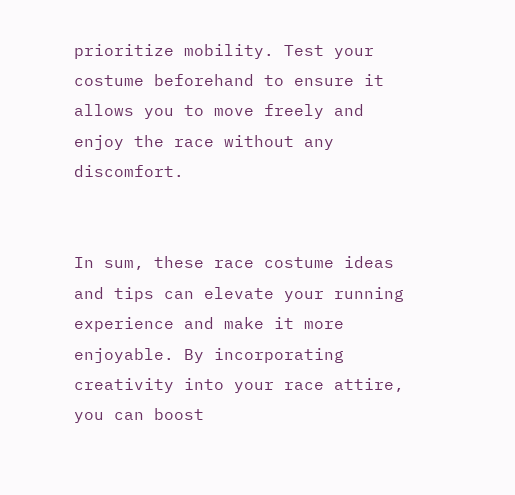prioritize mobility. Test your costume beforehand to ensure it allows you to move freely and enjoy the race without any discomfort.


In sum, these race costume ideas and tips can elevate your running experience and make it more enjoyable. By incorporating creativity into your race attire, you can boost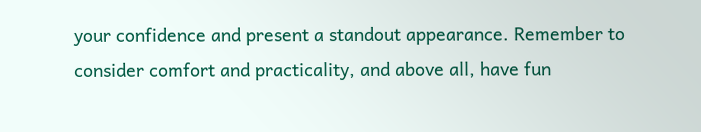your confidence and present a standout appearance. Remember to consider comfort and practicality, and above all, have fun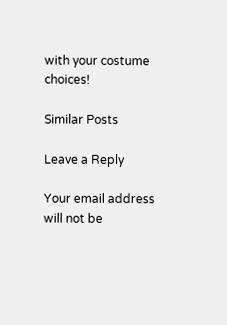with your costume choices!

Similar Posts

Leave a Reply

Your email address will not be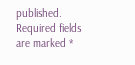published. Required fields are marked *